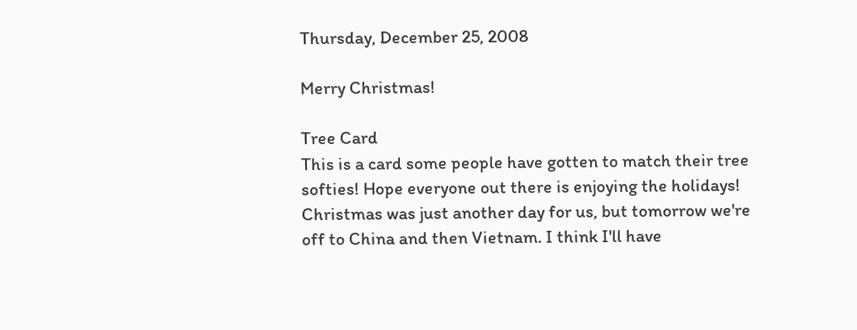Thursday, December 25, 2008

Merry Christmas!

Tree Card
This is a card some people have gotten to match their tree softies! Hope everyone out there is enjoying the holidays! Christmas was just another day for us, but tomorrow we're off to China and then Vietnam. I think I'll have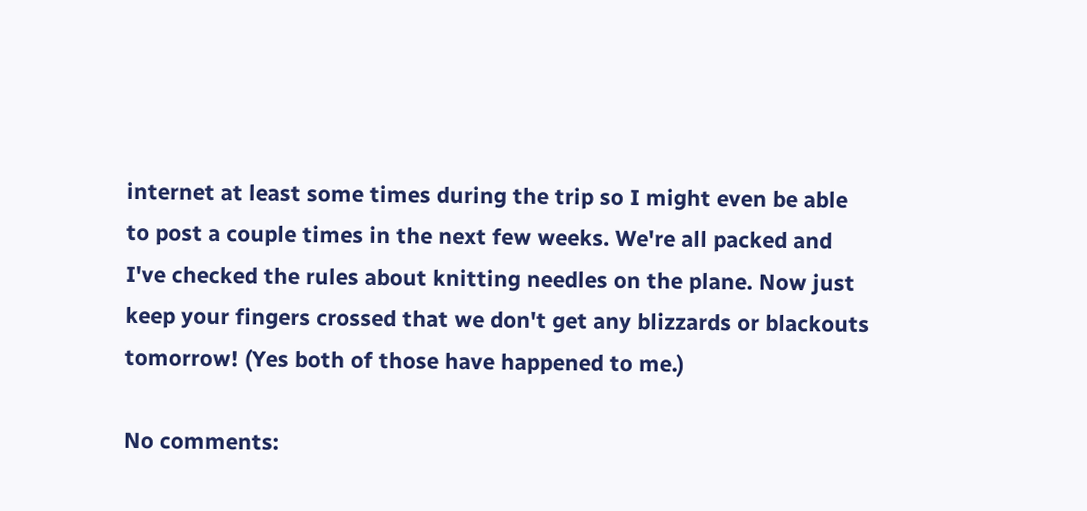internet at least some times during the trip so I might even be able to post a couple times in the next few weeks. We're all packed and I've checked the rules about knitting needles on the plane. Now just keep your fingers crossed that we don't get any blizzards or blackouts tomorrow! (Yes both of those have happened to me.)

No comments: